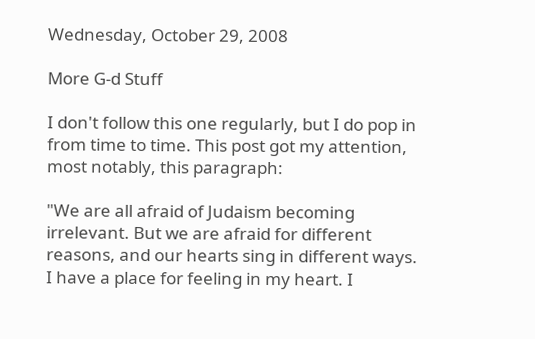Wednesday, October 29, 2008

More G-d Stuff

I don't follow this one regularly, but I do pop in from time to time. This post got my attention, most notably, this paragraph:

"We are all afraid of Judaism becoming irrelevant. But we are afraid for different reasons, and our hearts sing in different ways. I have a place for feeling in my heart. I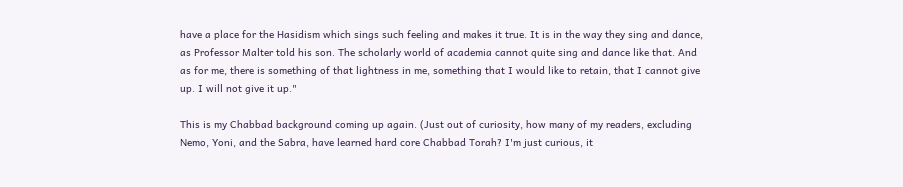have a place for the Hasidism which sings such feeling and makes it true. It is in the way they sing and dance, as Professor Malter told his son. The scholarly world of academia cannot quite sing and dance like that. And as for me, there is something of that lightness in me, something that I would like to retain, that I cannot give up. I will not give it up."

This is my Chabbad background coming up again. (Just out of curiosity, how many of my readers, excluding Nemo, Yoni, and the Sabra, have learned hard core Chabbad Torah? I'm just curious, it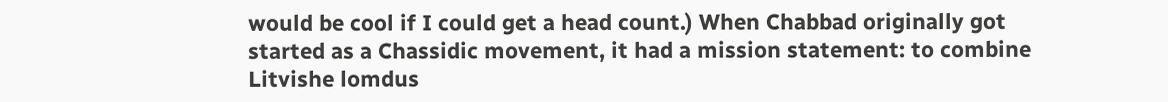would be cool if I could get a head count.) When Chabbad originally got started as a Chassidic movement, it had a mission statement: to combine Litvishe lomdus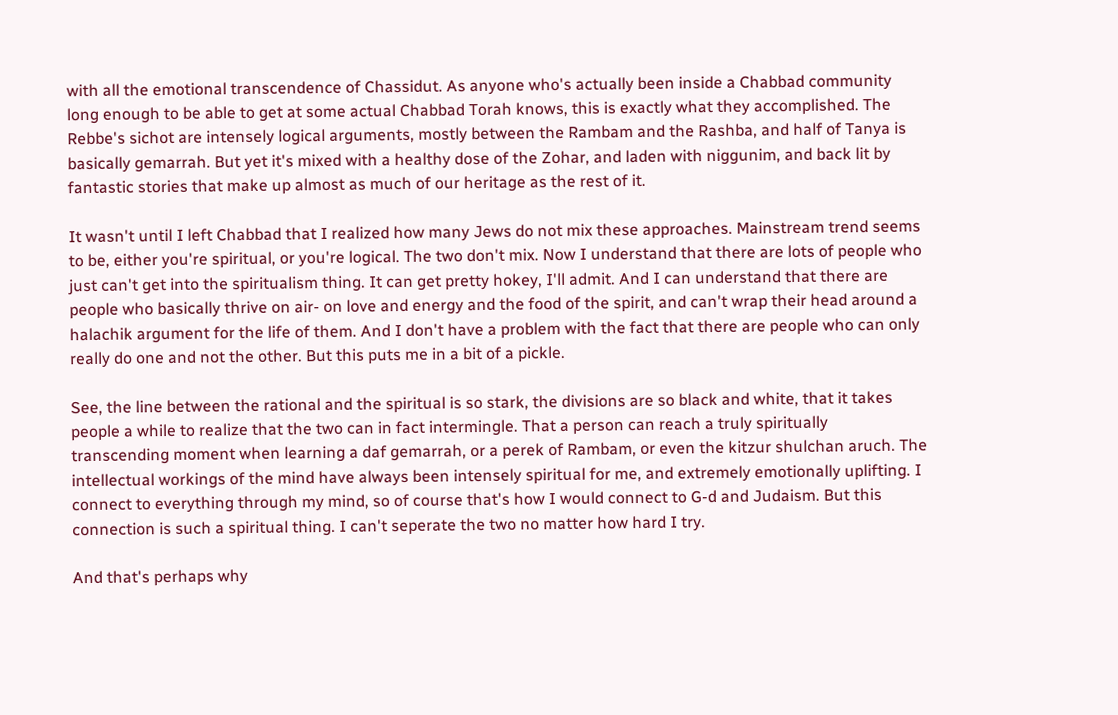with all the emotional transcendence of Chassidut. As anyone who's actually been inside a Chabbad community long enough to be able to get at some actual Chabbad Torah knows, this is exactly what they accomplished. The Rebbe's sichot are intensely logical arguments, mostly between the Rambam and the Rashba, and half of Tanya is basically gemarrah. But yet it's mixed with a healthy dose of the Zohar, and laden with niggunim, and back lit by fantastic stories that make up almost as much of our heritage as the rest of it.

It wasn't until I left Chabbad that I realized how many Jews do not mix these approaches. Mainstream trend seems to be, either you're spiritual, or you're logical. The two don't mix. Now I understand that there are lots of people who just can't get into the spiritualism thing. It can get pretty hokey, I'll admit. And I can understand that there are people who basically thrive on air- on love and energy and the food of the spirit, and can't wrap their head around a halachik argument for the life of them. And I don't have a problem with the fact that there are people who can only really do one and not the other. But this puts me in a bit of a pickle.

See, the line between the rational and the spiritual is so stark, the divisions are so black and white, that it takes people a while to realize that the two can in fact intermingle. That a person can reach a truly spiritually transcending moment when learning a daf gemarrah, or a perek of Rambam, or even the kitzur shulchan aruch. The intellectual workings of the mind have always been intensely spiritual for me, and extremely emotionally uplifting. I connect to everything through my mind, so of course that's how I would connect to G-d and Judaism. But this connection is such a spiritual thing. I can't seperate the two no matter how hard I try.

And that's perhaps why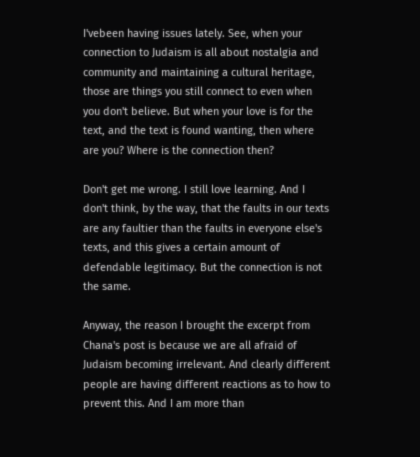I'vebeen having issues lately. See, when your connection to Judaism is all about nostalgia and community and maintaining a cultural heritage, those are things you still connect to even when you don't believe. But when your love is for the text, and the text is found wanting, then where are you? Where is the connection then?

Don't get me wrong. I still love learning. And I don't think, by the way, that the faults in our texts are any faultier than the faults in everyone else's texts, and this gives a certain amount of defendable legitimacy. But the connection is not the same.

Anyway, the reason I brought the excerpt from Chana's post is because we are all afraid of Judaism becoming irrelevant. And clearly different people are having different reactions as to how to prevent this. And I am more than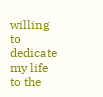willing to dedicate my life to the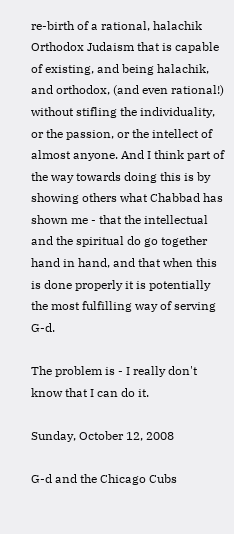re-birth of a rational, halachik Orthodox Judaism that is capable of existing, and being halachik, and orthodox, (and even rational!) without stifling the individuality, or the passion, or the intellect of almost anyone. And I think part of the way towards doing this is by showing others what Chabbad has shown me - that the intellectual and the spiritual do go together hand in hand, and that when this is done properly it is potentially the most fulfilling way of serving G-d.

The problem is - I really don't know that I can do it.

Sunday, October 12, 2008

G-d and the Chicago Cubs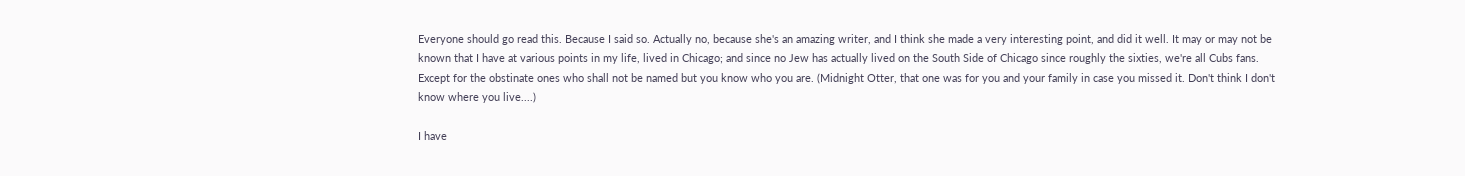Everyone should go read this. Because I said so. Actually no, because she's an amazing writer, and I think she made a very interesting point, and did it well. It may or may not be known that I have at various points in my life, lived in Chicago; and since no Jew has actually lived on the South Side of Chicago since roughly the sixties, we're all Cubs fans. Except for the obstinate ones who shall not be named but you know who you are. (Midnight Otter, that one was for you and your family in case you missed it. Don't think I don't know where you live....)

I have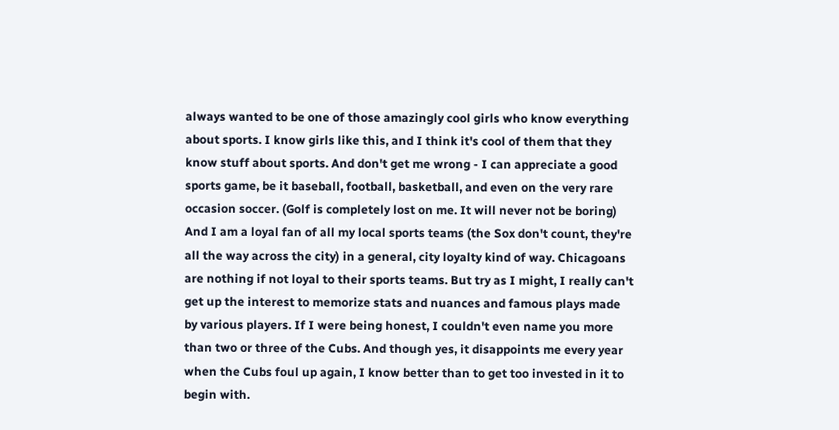always wanted to be one of those amazingly cool girls who know everything about sports. I know girls like this, and I think it's cool of them that they know stuff about sports. And don't get me wrong - I can appreciate a good sports game, be it baseball, football, basketball, and even on the very rare occasion soccer. (Golf is completely lost on me. It will never not be boring) And I am a loyal fan of all my local sports teams (the Sox don't count, they're all the way across the city) in a general, city loyalty kind of way. Chicagoans are nothing if not loyal to their sports teams. But try as I might, I really can't get up the interest to memorize stats and nuances and famous plays made by various players. If I were being honest, I couldn't even name you more than two or three of the Cubs. And though yes, it disappoints me every year when the Cubs foul up again, I know better than to get too invested in it to begin with.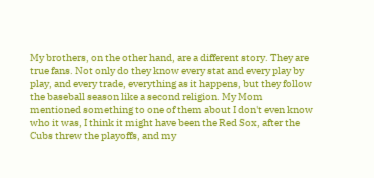My brothers, on the other hand, are a different story. They are true fans. Not only do they know every stat and every play by play, and every trade, everything as it happens, but they follow the baseball season like a second religion. My Mom mentioned something to one of them about I don't even know who it was, I think it might have been the Red Sox, after the Cubs threw the playoffs, and my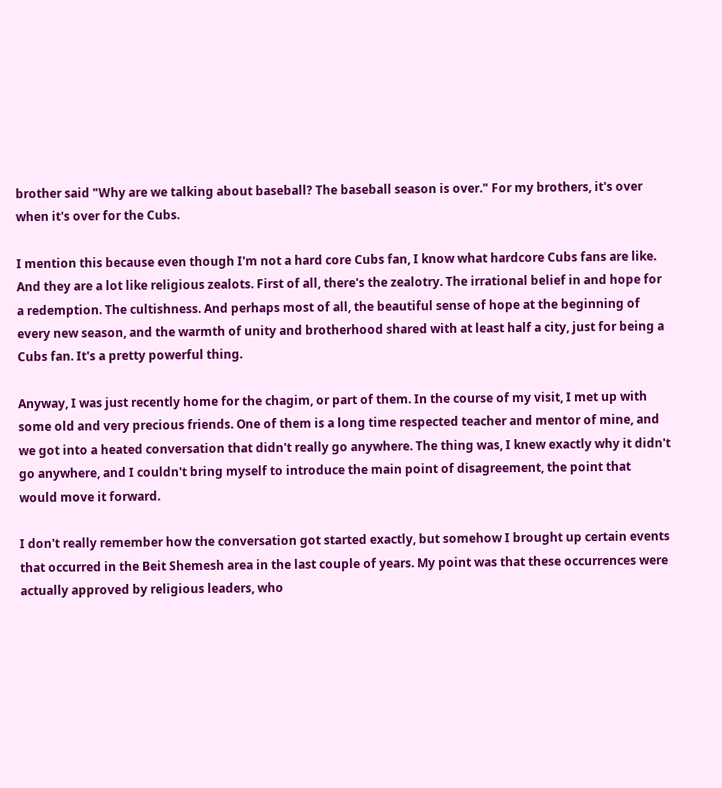brother said "Why are we talking about baseball? The baseball season is over." For my brothers, it's over when it's over for the Cubs.

I mention this because even though I'm not a hard core Cubs fan, I know what hardcore Cubs fans are like. And they are a lot like religious zealots. First of all, there's the zealotry. The irrational belief in and hope for a redemption. The cultishness. And perhaps most of all, the beautiful sense of hope at the beginning of every new season, and the warmth of unity and brotherhood shared with at least half a city, just for being a Cubs fan. It's a pretty powerful thing.

Anyway, I was just recently home for the chagim, or part of them. In the course of my visit, I met up with some old and very precious friends. One of them is a long time respected teacher and mentor of mine, and we got into a heated conversation that didn't really go anywhere. The thing was, I knew exactly why it didn't go anywhere, and I couldn't bring myself to introduce the main point of disagreement, the point that would move it forward.

I don't really remember how the conversation got started exactly, but somehow I brought up certain events that occurred in the Beit Shemesh area in the last couple of years. My point was that these occurrences were actually approved by religious leaders, who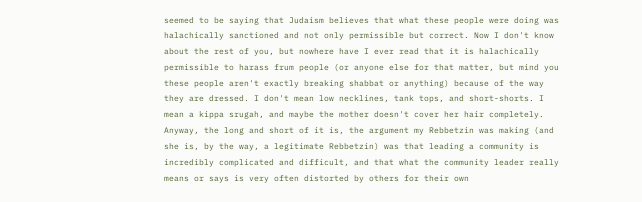seemed to be saying that Judaism believes that what these people were doing was halachically sanctioned and not only permissible but correct. Now I don't know about the rest of you, but nowhere have I ever read that it is halachically permissible to harass frum people (or anyone else for that matter, but mind you these people aren't exactly breaking shabbat or anything) because of the way they are dressed. I don't mean low necklines, tank tops, and short-shorts. I mean a kippa srugah, and maybe the mother doesn't cover her hair completely. Anyway, the long and short of it is, the argument my Rebbetzin was making (and she is, by the way, a legitimate Rebbetzin) was that leading a community is incredibly complicated and difficult, and that what the community leader really means or says is very often distorted by others for their own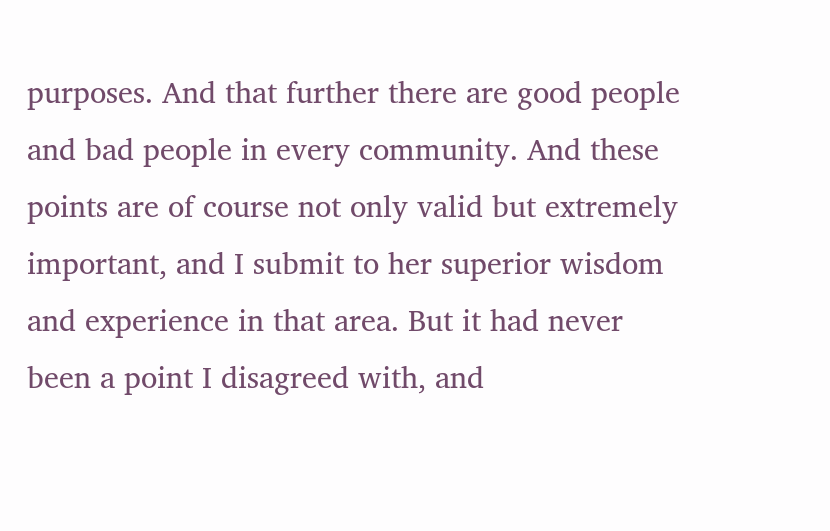purposes. And that further there are good people and bad people in every community. And these points are of course not only valid but extremely important, and I submit to her superior wisdom and experience in that area. But it had never been a point I disagreed with, and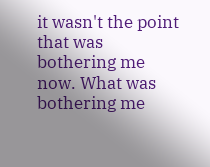it wasn't the point that was bothering me now. What was bothering me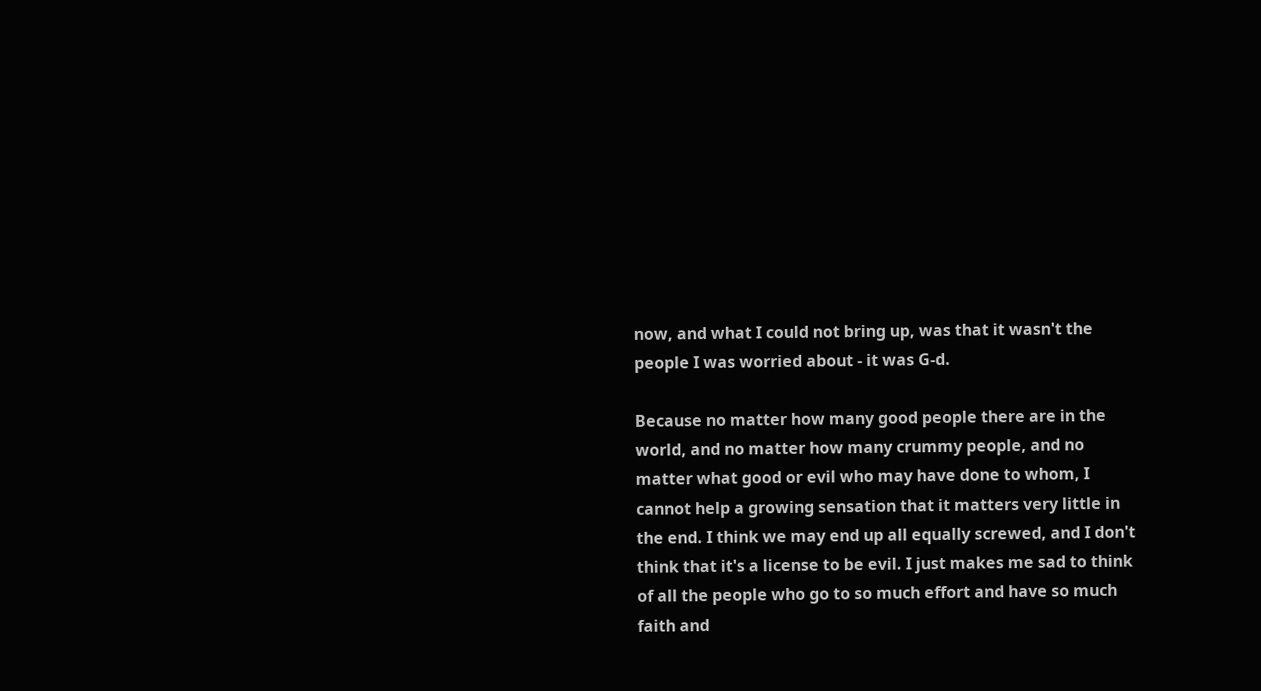now, and what I could not bring up, was that it wasn't the people I was worried about - it was G-d.

Because no matter how many good people there are in the world, and no matter how many crummy people, and no matter what good or evil who may have done to whom, I cannot help a growing sensation that it matters very little in the end. I think we may end up all equally screwed, and I don't think that it's a license to be evil. I just makes me sad to think of all the people who go to so much effort and have so much faith and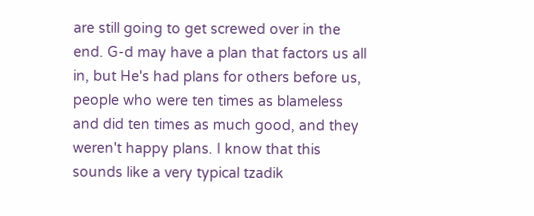are still going to get screwed over in the end. G-d may have a plan that factors us all in, but He's had plans for others before us, people who were ten times as blameless and did ten times as much good, and they weren't happy plans. I know that this sounds like a very typical tzadik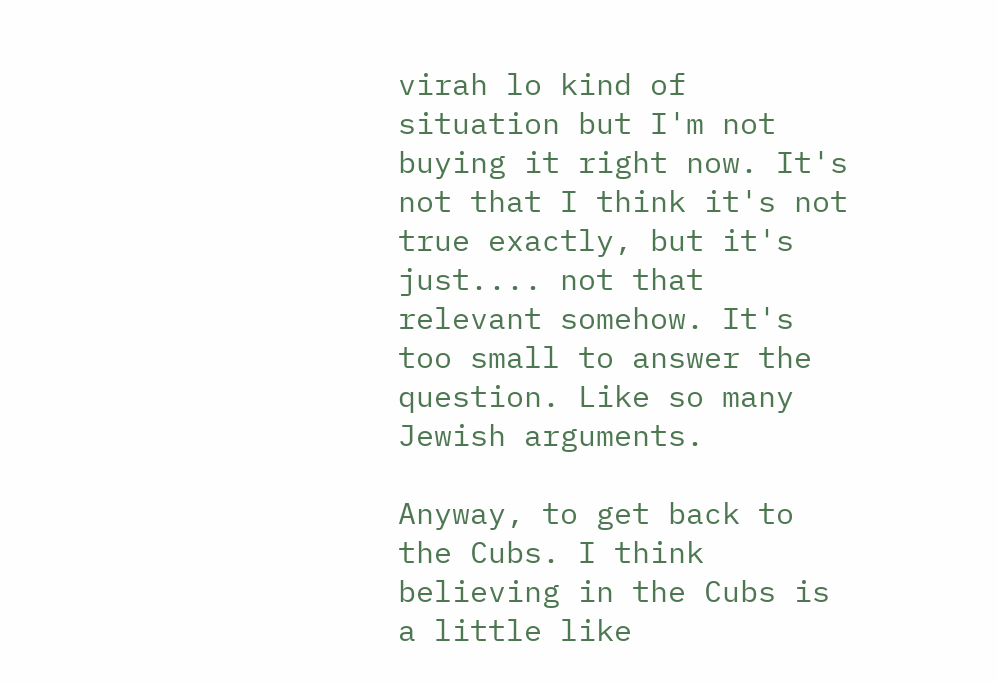virah lo kind of situation but I'm not buying it right now. It's not that I think it's not true exactly, but it's just.... not that relevant somehow. It's too small to answer the question. Like so many Jewish arguments.

Anyway, to get back to the Cubs. I think believing in the Cubs is a little like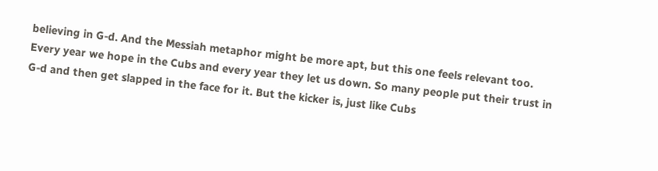believing in G-d. And the Messiah metaphor might be more apt, but this one feels relevant too. Every year we hope in the Cubs and every year they let us down. So many people put their trust in G-d and then get slapped in the face for it. But the kicker is, just like Cubs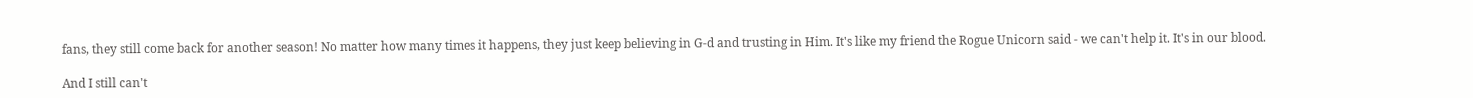fans, they still come back for another season! No matter how many times it happens, they just keep believing in G-d and trusting in Him. It's like my friend the Rogue Unicorn said - we can't help it. It's in our blood.

And I still can't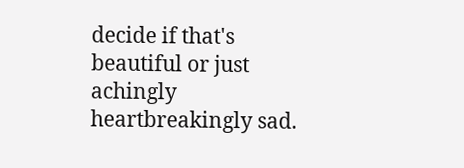decide if that's beautiful or just achingly heartbreakingly sad.